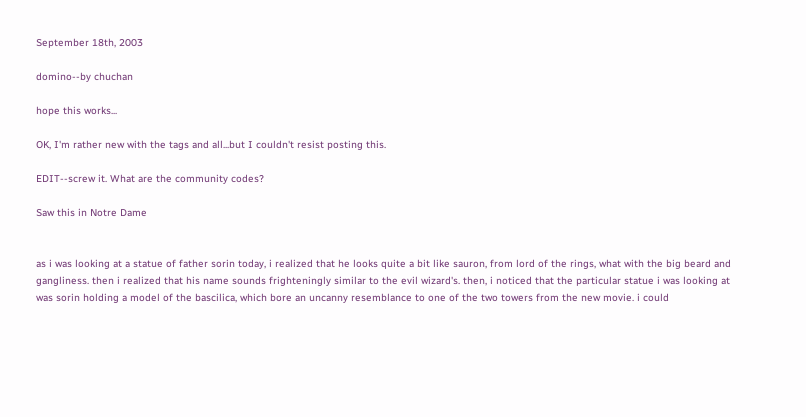September 18th, 2003

domino--by chuchan

hope this works...

OK, I'm rather new with the tags and all...but I couldn't resist posting this.

EDIT--screw it. What are the community codes?

Saw this in Notre Dame


as i was looking at a statue of father sorin today, i realized that he looks quite a bit like sauron, from lord of the rings, what with the big beard and gangliness. then i realized that his name sounds frighteningly similar to the evil wizard's. then, i noticed that the particular statue i was looking at was sorin holding a model of the bascilica, which bore an uncanny resemblance to one of the two towers from the new movie. i could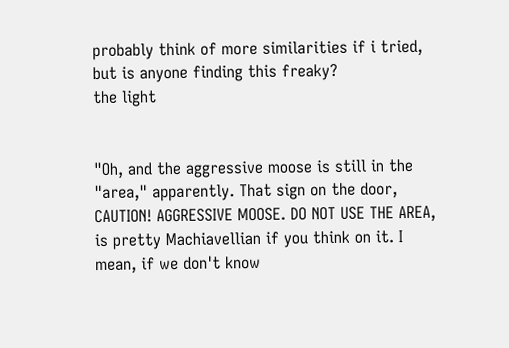probably think of more similarities if i tried, but is anyone finding this freaky?
the light


"Oh, and the aggressive moose is still in the "area," apparently. That sign on the door, CAUTION! AGGRESSIVE MOOSE. DO NOT USE THE AREA, is pretty Machiavellian if you think on it. I mean, if we don't know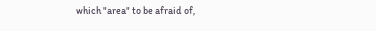which "area" to be afraid of,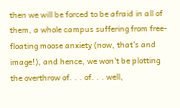then we will be forced to be afraid in all of them, a whole campus suffering from free-floating moose anxiety (now, that's and image!), and hence, we won't be plotting the overthrow of. . . of. . . well,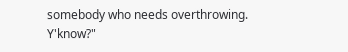somebody who needs overthrowing. Y'know?"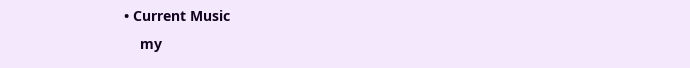• Current Music
    my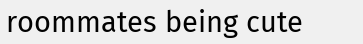roommates being cute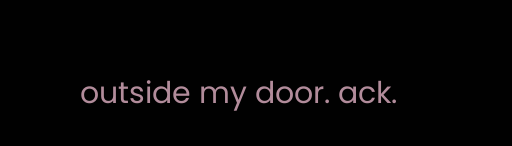outside my door. ack.